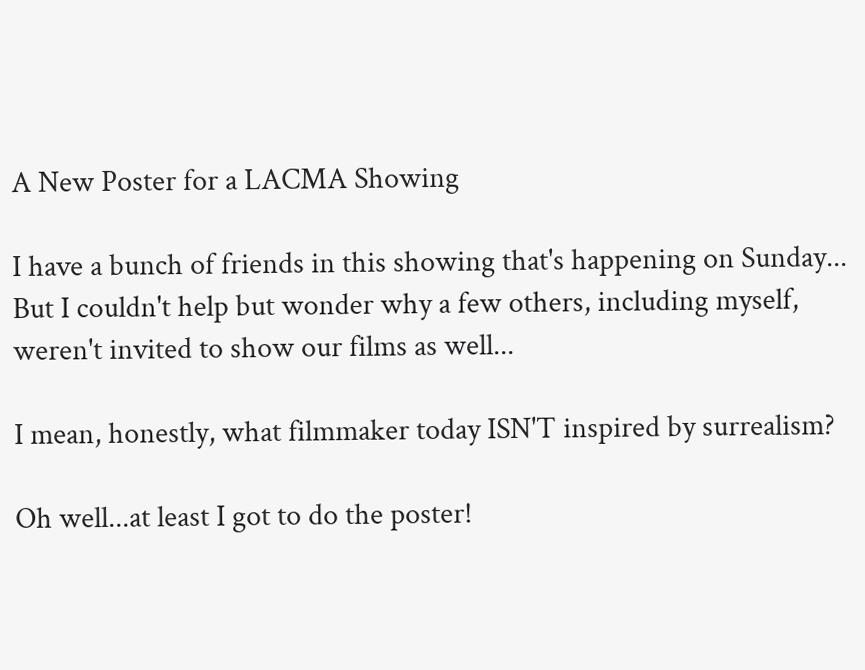A New Poster for a LACMA Showing

I have a bunch of friends in this showing that's happening on Sunday...
But I couldn't help but wonder why a few others, including myself, weren't invited to show our films as well...

I mean, honestly, what filmmaker today ISN'T inspired by surrealism?

Oh well...at least I got to do the poster!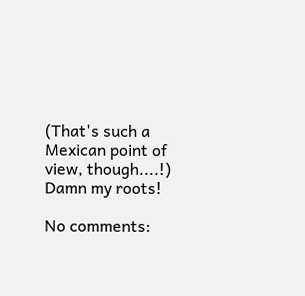(That's such a Mexican point of view, though....!)
Damn my roots!

No comments: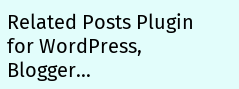Related Posts Plugin for WordPress, Blogger...